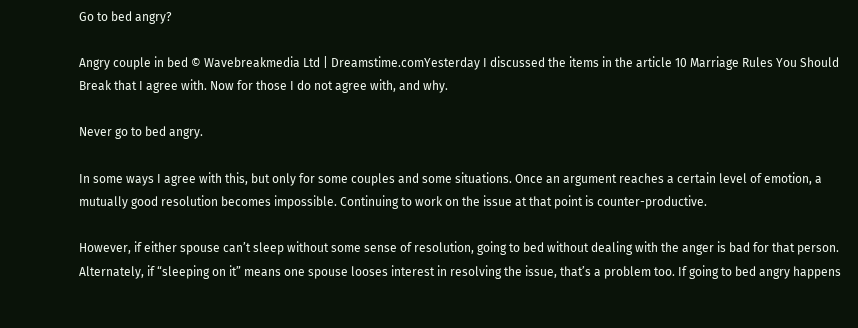Go to bed angry?

Angry couple in bed © Wavebreakmedia Ltd | Dreamstime.comYesterday I discussed the items in the article 10 Marriage Rules You Should Break that I agree with. Now for those I do not agree with, and why.

Never go to bed angry.

In some ways I agree with this, but only for some couples and some situations. Once an argument reaches a certain level of emotion, a mutually good resolution becomes impossible. Continuing to work on the issue at that point is counter-productive.

However, if either spouse can’t sleep without some sense of resolution, going to bed without dealing with the anger is bad for that person. Alternately, if “sleeping on it” means one spouse looses interest in resolving the issue, that’s a problem too. If going to bed angry happens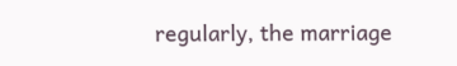regularly, the marriage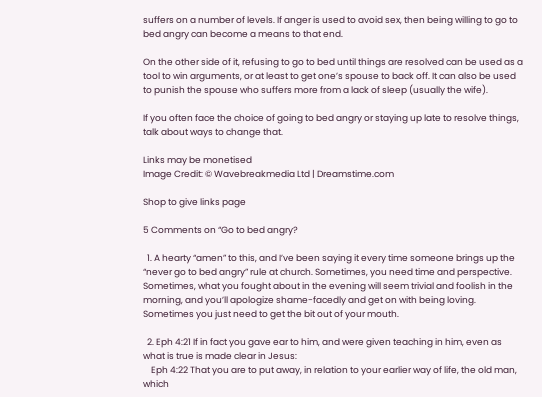suffers on a number of levels. If anger is used to avoid sex, then being willing to go to bed angry can become a means to that end.

On the other side of it, refusing to go to bed until things are resolved can be used as a tool to win arguments, or at least to get one’s spouse to back off. It can also be used to punish the spouse who suffers more from a lack of sleep (usually the wife).

If you often face the choice of going to bed angry or staying up late to resolve things, talk about ways to change that.

Links may be monetised
Image Credit: © Wavebreakmedia Ltd | Dreamstime.com

Shop to give links page

5 Comments on “Go to bed angry?

  1. A hearty “amen” to this, and I’ve been saying it every time someone brings up the “never go to bed angry” rule at church. Sometimes, you need time and perspective. Sometimes, what you fought about in the evening will seem trivial and foolish in the morning, and you’ll apologize shame-facedly and get on with being loving. Sometimes you just need to get the bit out of your mouth.

  2. Eph 4:21 If in fact you gave ear to him, and were given teaching in him, even as what is true is made clear in Jesus:
    Eph 4:22 That you are to put away, in relation to your earlier way of life, the old man, which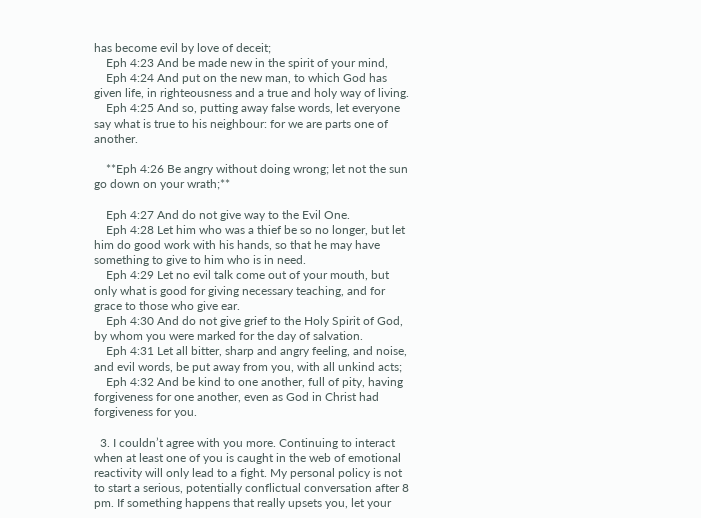has become evil by love of deceit;
    Eph 4:23 And be made new in the spirit of your mind,
    Eph 4:24 And put on the new man, to which God has given life, in righteousness and a true and holy way of living.
    Eph 4:25 And so, putting away false words, let everyone say what is true to his neighbour: for we are parts one of another.

    **Eph 4:26 Be angry without doing wrong; let not the sun go down on your wrath;**

    Eph 4:27 And do not give way to the Evil One.
    Eph 4:28 Let him who was a thief be so no longer, but let him do good work with his hands, so that he may have something to give to him who is in need.
    Eph 4:29 Let no evil talk come out of your mouth, but only what is good for giving necessary teaching, and for grace to those who give ear.
    Eph 4:30 And do not give grief to the Holy Spirit of God, by whom you were marked for the day of salvation.
    Eph 4:31 Let all bitter, sharp and angry feeling, and noise, and evil words, be put away from you, with all unkind acts;
    Eph 4:32 And be kind to one another, full of pity, having forgiveness for one another, even as God in Christ had forgiveness for you.

  3. I couldn’t agree with you more. Continuing to interact when at least one of you is caught in the web of emotional reactivity will only lead to a fight. My personal policy is not to start a serious, potentially conflictual conversation after 8 pm. If something happens that really upsets you, let your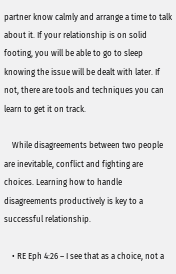partner know calmly and arrange a time to talk about it. If your relationship is on solid footing, you will be able to go to sleep knowing the issue will be dealt with later. If not, there are tools and techniques you can learn to get it on track.

    While disagreements between two people are inevitable, conflict and fighting are choices. Learning how to handle disagreements productively is key to a successful relationship.

    • RE Eph 4:26 – I see that as a choice, not a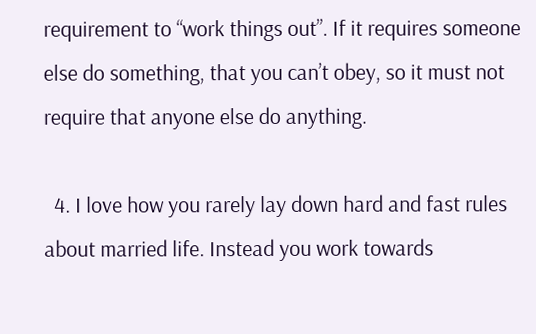requirement to “work things out”. If it requires someone else do something, that you can’t obey, so it must not require that anyone else do anything.

  4. I love how you rarely lay down hard and fast rules about married life. Instead you work towards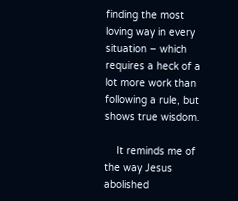finding the most loving way in every situation – which requires a heck of a lot more work than following a rule, but shows true wisdom.

    It reminds me of the way Jesus abolished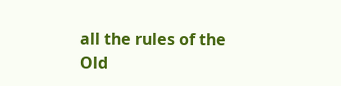all the rules of the Old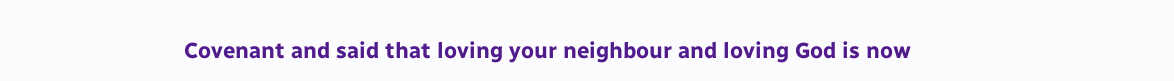Covenant and said that loving your neighbour and loving God is now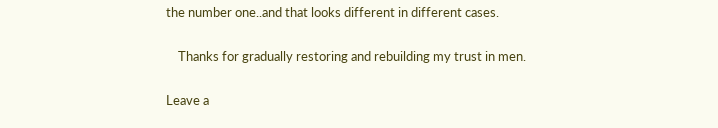the number one..and that looks different in different cases.

    Thanks for gradually restoring and rebuilding my trust in men.

Leave a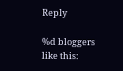Reply

%d bloggers like this: